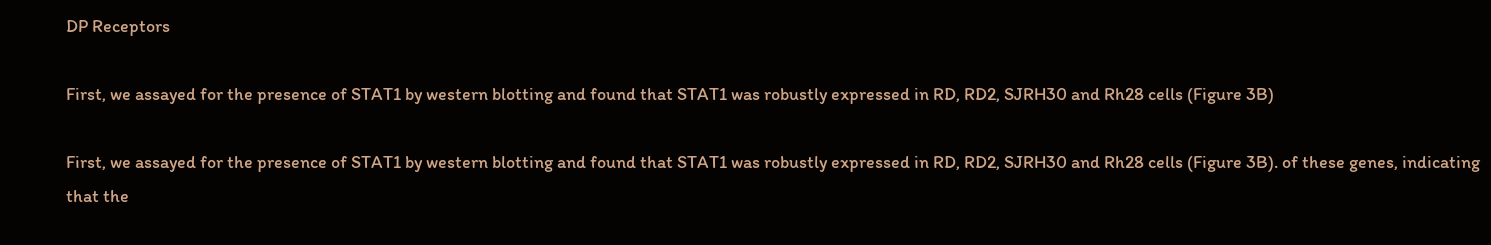DP Receptors

First, we assayed for the presence of STAT1 by western blotting and found that STAT1 was robustly expressed in RD, RD2, SJRH30 and Rh28 cells (Figure 3B)

First, we assayed for the presence of STAT1 by western blotting and found that STAT1 was robustly expressed in RD, RD2, SJRH30 and Rh28 cells (Figure 3B). of these genes, indicating that the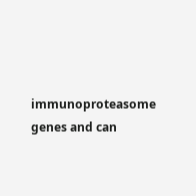immunoproteasome genes and can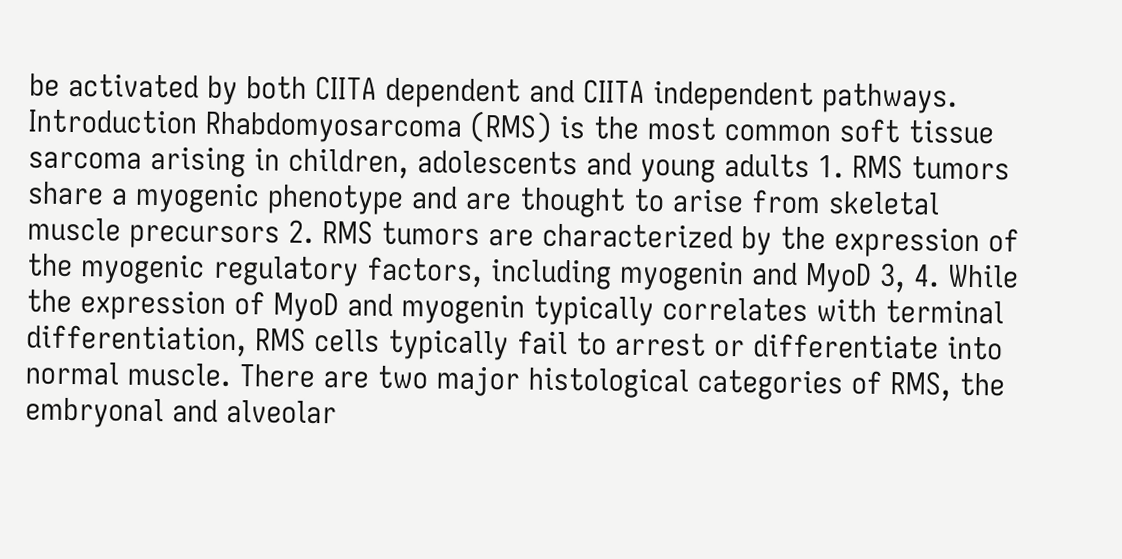be activated by both CIITA dependent and CIITA independent pathways. Introduction Rhabdomyosarcoma (RMS) is the most common soft tissue sarcoma arising in children, adolescents and young adults 1. RMS tumors share a myogenic phenotype and are thought to arise from skeletal muscle precursors 2. RMS tumors are characterized by the expression of the myogenic regulatory factors, including myogenin and MyoD 3, 4. While the expression of MyoD and myogenin typically correlates with terminal differentiation, RMS cells typically fail to arrest or differentiate into normal muscle. There are two major histological categories of RMS, the embryonal and alveolar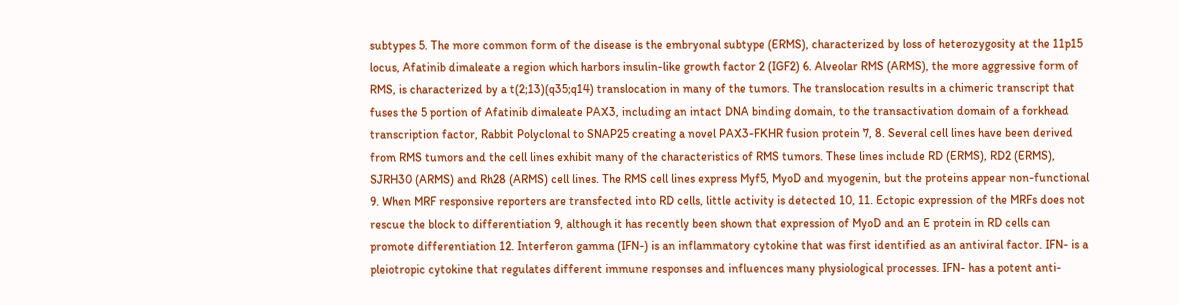subtypes 5. The more common form of the disease is the embryonal subtype (ERMS), characterized by loss of heterozygosity at the 11p15 locus, Afatinib dimaleate a region which harbors insulin-like growth factor 2 (IGF2) 6. Alveolar RMS (ARMS), the more aggressive form of RMS, is characterized by a t(2;13)(q35;q14) translocation in many of the tumors. The translocation results in a chimeric transcript that fuses the 5 portion of Afatinib dimaleate PAX3, including an intact DNA binding domain, to the transactivation domain of a forkhead transcription factor, Rabbit Polyclonal to SNAP25 creating a novel PAX3-FKHR fusion protein 7, 8. Several cell lines have been derived from RMS tumors and the cell lines exhibit many of the characteristics of RMS tumors. These lines include RD (ERMS), RD2 (ERMS), SJRH30 (ARMS) and Rh28 (ARMS) cell lines. The RMS cell lines express Myf5, MyoD and myogenin, but the proteins appear non-functional 9. When MRF responsive reporters are transfected into RD cells, little activity is detected 10, 11. Ectopic expression of the MRFs does not rescue the block to differentiation 9, although it has recently been shown that expression of MyoD and an E protein in RD cells can promote differentiation 12. Interferon gamma (IFN-) is an inflammatory cytokine that was first identified as an antiviral factor. IFN- is a pleiotropic cytokine that regulates different immune responses and influences many physiological processes. IFN- has a potent anti-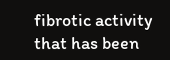fibrotic activity that has been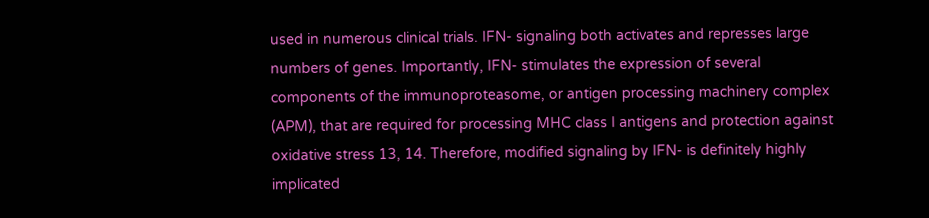used in numerous clinical trials. IFN- signaling both activates and represses large numbers of genes. Importantly, IFN- stimulates the expression of several components of the immunoproteasome, or antigen processing machinery complex (APM), that are required for processing MHC class I antigens and protection against oxidative stress 13, 14. Therefore, modified signaling by IFN- is definitely highly implicated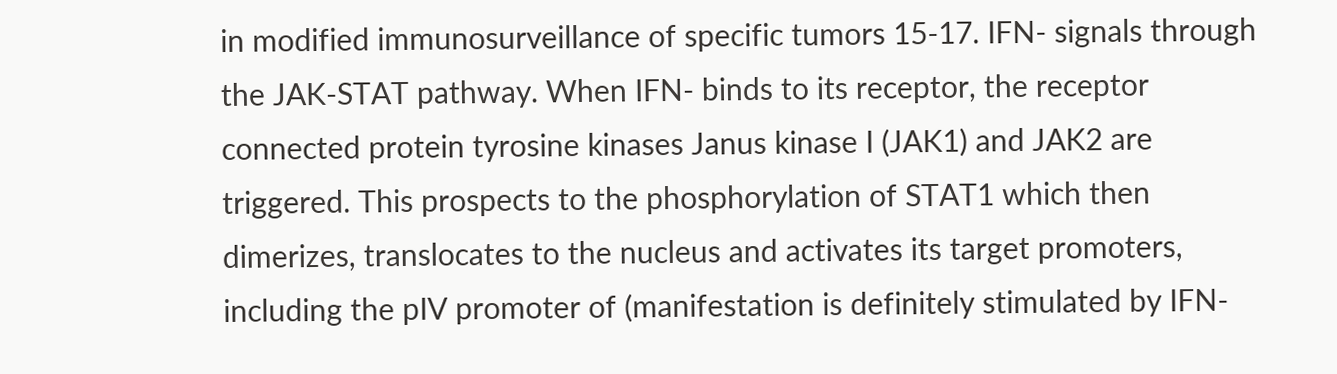in modified immunosurveillance of specific tumors 15-17. IFN- signals through the JAK-STAT pathway. When IFN- binds to its receptor, the receptor connected protein tyrosine kinases Janus kinase I (JAK1) and JAK2 are triggered. This prospects to the phosphorylation of STAT1 which then dimerizes, translocates to the nucleus and activates its target promoters, including the pIV promoter of (manifestation is definitely stimulated by IFN-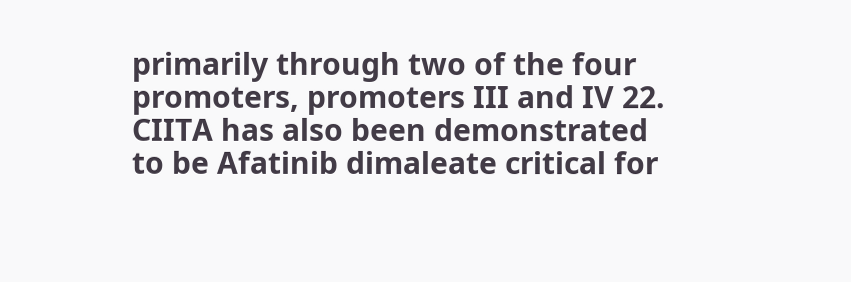primarily through two of the four promoters, promoters III and IV 22. CIITA has also been demonstrated to be Afatinib dimaleate critical for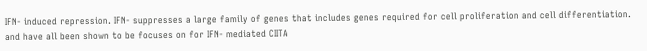IFN- induced repression. IFN- suppresses a large family of genes that includes genes required for cell proliferation and cell differentiation. and have all been shown to be focuses on for IFN- mediated CIITA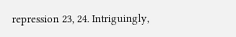repression 23, 24. Intriguingly,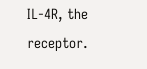IL-4R, the receptor.